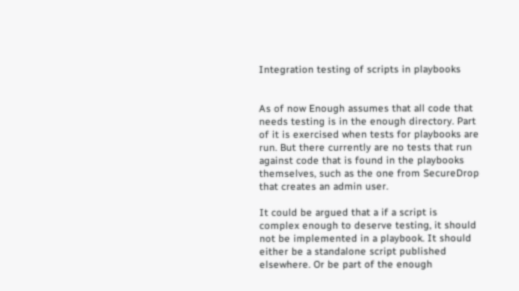Integration testing of scripts in playbooks


As of now Enough assumes that all code that needs testing is in the enough directory. Part of it is exercised when tests for playbooks are run. But there currently are no tests that run against code that is found in the playbooks themselves, such as the one from SecureDrop that creates an admin user.

It could be argued that a if a script is complex enough to deserve testing, it should not be implemented in a playbook. It should either be a standalone script published elsewhere. Or be part of the enough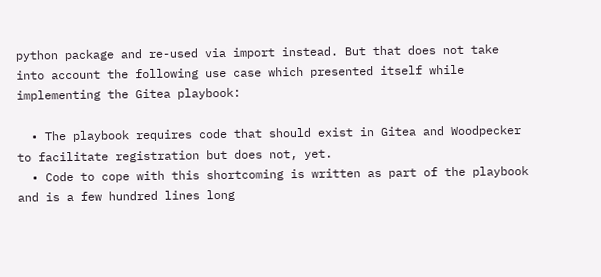python package and re-used via import instead. But that does not take into account the following use case which presented itself while implementing the Gitea playbook:

  • The playbook requires code that should exist in Gitea and Woodpecker to facilitate registration but does not, yet.
  • Code to cope with this shortcoming is written as part of the playbook and is a few hundred lines long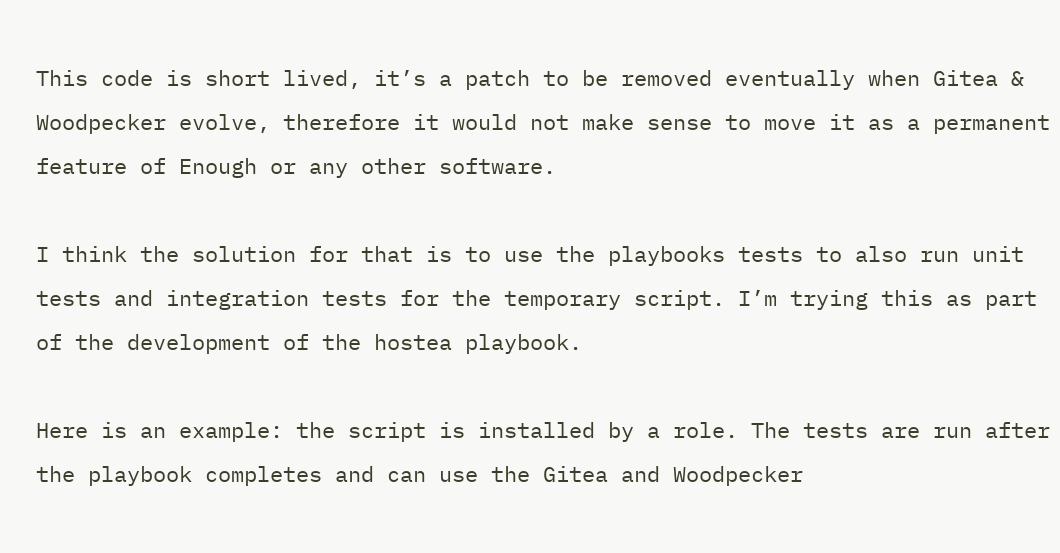This code is short lived, it’s a patch to be removed eventually when Gitea & Woodpecker evolve, therefore it would not make sense to move it as a permanent feature of Enough or any other software.

I think the solution for that is to use the playbooks tests to also run unit tests and integration tests for the temporary script. I’m trying this as part of the development of the hostea playbook.

Here is an example: the script is installed by a role. The tests are run after the playbook completes and can use the Gitea and Woodpecker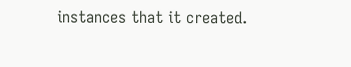instances that it created.